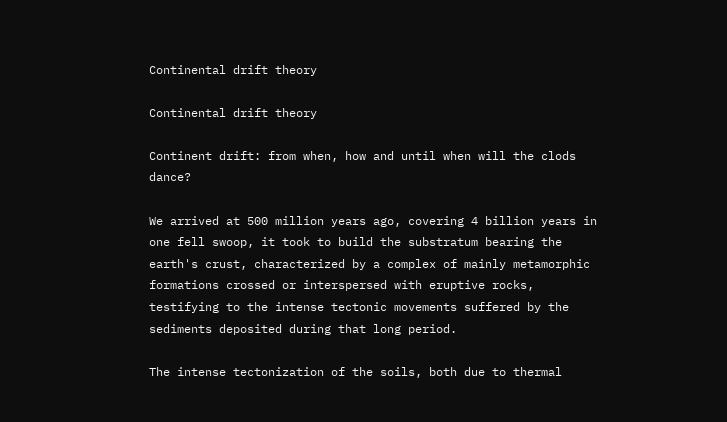Continental drift theory

Continental drift theory

Continent drift: from when, how and until when will the clods dance?

We arrived at 500 million years ago, covering 4 billion years in one fell swoop, it took to build the substratum bearing the earth's crust, characterized by a complex of mainly metamorphic formations crossed or interspersed with eruptive rocks, testifying to the intense tectonic movements suffered by the sediments deposited during that long period.

The intense tectonization of the soils, both due to thermal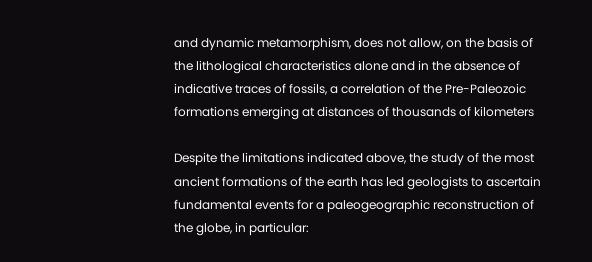and dynamic metamorphism, does not allow, on the basis of the lithological characteristics alone and in the absence of indicative traces of fossils, a correlation of the Pre-Paleozoic formations emerging at distances of thousands of kilometers

Despite the limitations indicated above, the study of the most ancient formations of the earth has led geologists to ascertain fundamental events for a paleogeographic reconstruction of the globe, in particular: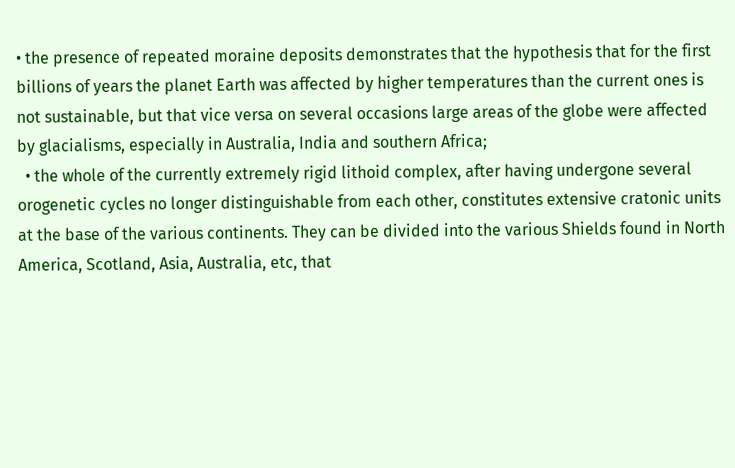• the presence of repeated moraine deposits demonstrates that the hypothesis that for the first billions of years the planet Earth was affected by higher temperatures than the current ones is not sustainable, but that vice versa on several occasions large areas of the globe were affected by glacialisms, especially in Australia, India and southern Africa;
  • the whole of the currently extremely rigid lithoid complex, after having undergone several orogenetic cycles no longer distinguishable from each other, constitutes extensive cratonic units at the base of the various continents. They can be divided into the various Shields found in North America, Scotland, Asia, Australia, etc, that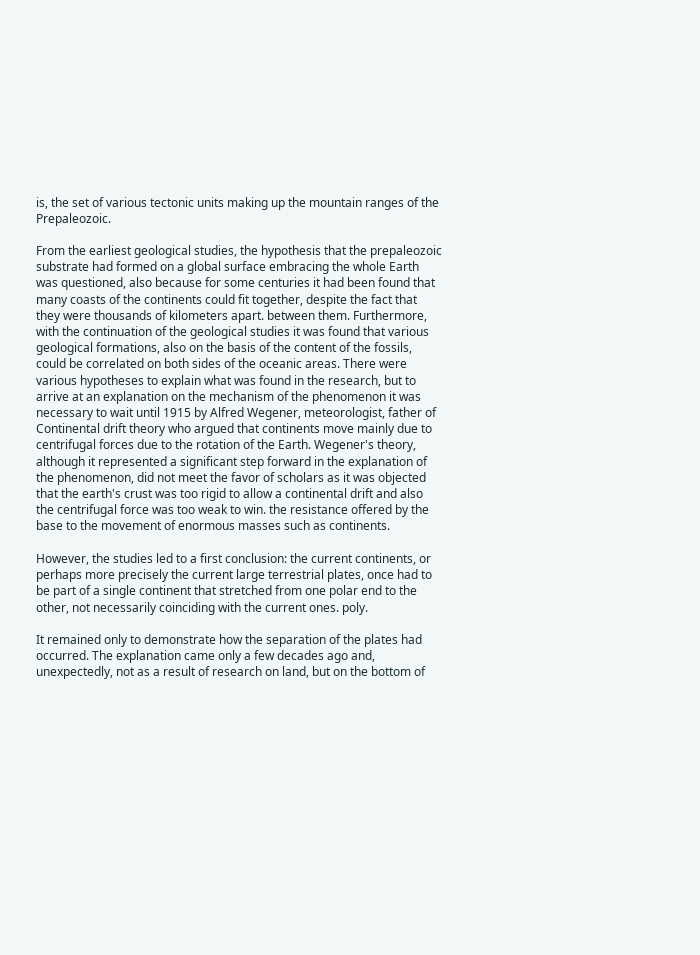is, the set of various tectonic units making up the mountain ranges of the Prepaleozoic.

From the earliest geological studies, the hypothesis that the prepaleozoic substrate had formed on a global surface embracing the whole Earth was questioned, also because for some centuries it had been found that many coasts of the continents could fit together, despite the fact that they were thousands of kilometers apart. between them. Furthermore, with the continuation of the geological studies it was found that various geological formations, also on the basis of the content of the fossils, could be correlated on both sides of the oceanic areas. There were various hypotheses to explain what was found in the research, but to arrive at an explanation on the mechanism of the phenomenon it was necessary to wait until 1915 by Alfred Wegener, meteorologist, father of Continental drift theory who argued that continents move mainly due to centrifugal forces due to the rotation of the Earth. Wegener's theory, although it represented a significant step forward in the explanation of the phenomenon, did not meet the favor of scholars as it was objected that the earth's crust was too rigid to allow a continental drift and also the centrifugal force was too weak to win. the resistance offered by the base to the movement of enormous masses such as continents.

However, the studies led to a first conclusion: the current continents, or perhaps more precisely the current large terrestrial plates, once had to be part of a single continent that stretched from one polar end to the other, not necessarily coinciding with the current ones. poly.

It remained only to demonstrate how the separation of the plates had occurred. The explanation came only a few decades ago and, unexpectedly, not as a result of research on land, but on the bottom of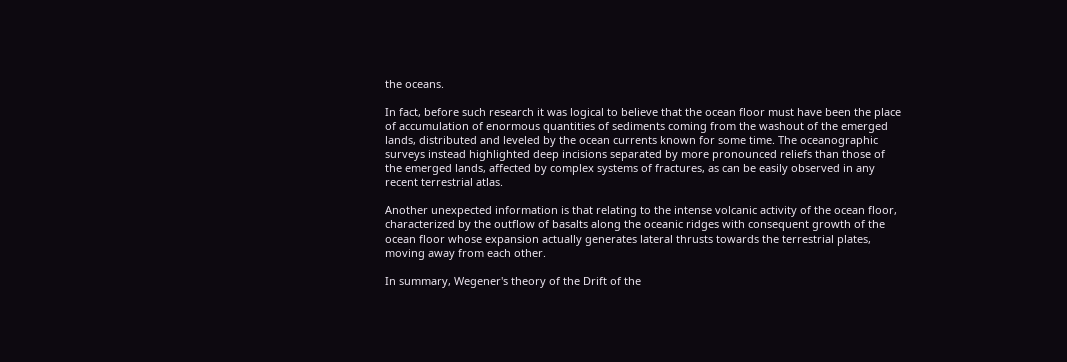the oceans.

In fact, before such research it was logical to believe that the ocean floor must have been the place of accumulation of enormous quantities of sediments coming from the washout of the emerged lands, distributed and leveled by the ocean currents known for some time. The oceanographic surveys instead highlighted deep incisions separated by more pronounced reliefs than those of the emerged lands, affected by complex systems of fractures, as can be easily observed in any recent terrestrial atlas.

Another unexpected information is that relating to the intense volcanic activity of the ocean floor, characterized by the outflow of basalts along the oceanic ridges with consequent growth of the ocean floor whose expansion actually generates lateral thrusts towards the terrestrial plates, moving away from each other.

In summary, Wegener's theory of the Drift of the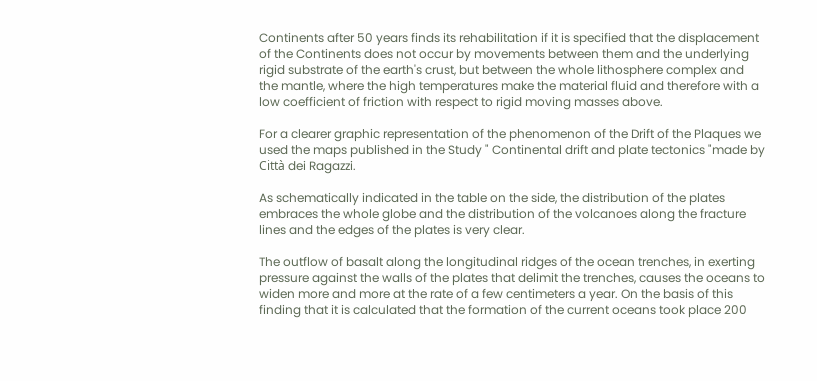Continents after 50 years finds its rehabilitation if it is specified that the displacement of the Continents does not occur by movements between them and the underlying rigid substrate of the earth's crust, but between the whole lithosphere complex and the mantle, where the high temperatures make the material fluid and therefore with a low coefficient of friction with respect to rigid moving masses above.

For a clearer graphic representation of the phenomenon of the Drift of the Plaques we used the maps published in the Study " Continental drift and plate tectonics "made by Città dei Ragazzi.

As schematically indicated in the table on the side, the distribution of the plates embraces the whole globe and the distribution of the volcanoes along the fracture lines and the edges of the plates is very clear.

The outflow of basalt along the longitudinal ridges of the ocean trenches, in exerting pressure against the walls of the plates that delimit the trenches, causes the oceans to widen more and more at the rate of a few centimeters a year. On the basis of this finding that it is calculated that the formation of the current oceans took place 200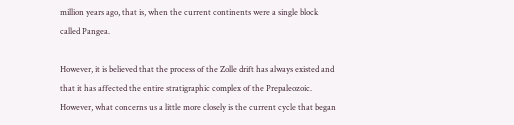million years ago, that is, when the current continents were a single block called Pangea.

However, it is believed that the process of the Zolle drift has always existed and that it has affected the entire stratigraphic complex of the Prepaleozoic. However, what concerns us a little more closely is the current cycle that began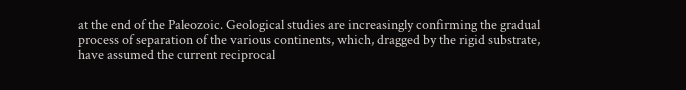at the end of the Paleozoic. Geological studies are increasingly confirming the gradual process of separation of the various continents, which, dragged by the rigid substrate, have assumed the current reciprocal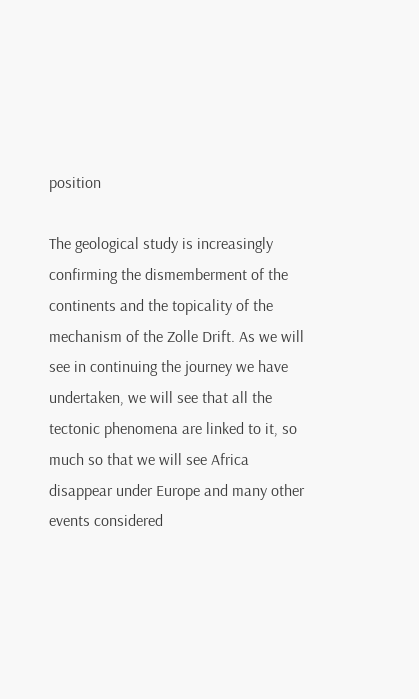position

The geological study is increasingly confirming the dismemberment of the continents and the topicality of the mechanism of the Zolle Drift. As we will see in continuing the journey we have undertaken, we will see that all the tectonic phenomena are linked to it, so much so that we will see Africa disappear under Europe and many other events considered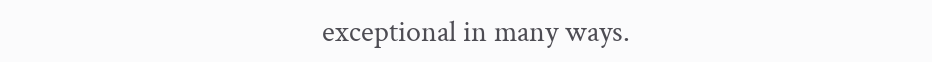exceptional in many ways.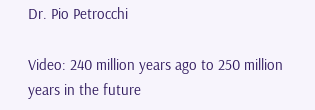Dr. Pio Petrocchi

Video: 240 million years ago to 250 million years in the future